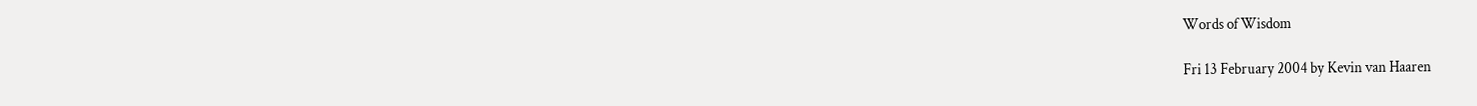Words of Wisdom

Fri 13 February 2004 by Kevin van Haaren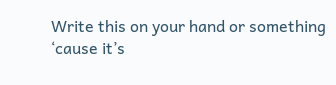Write this on your hand or something ‘cause it’s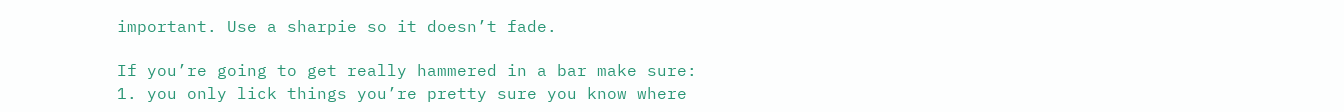important. Use a sharpie so it doesn’t fade.

If you’re going to get really hammered in a bar make sure:
1. you only lick things you’re pretty sure you know where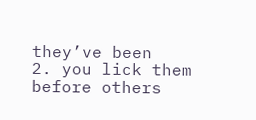they’ve been
2. you lick them before others